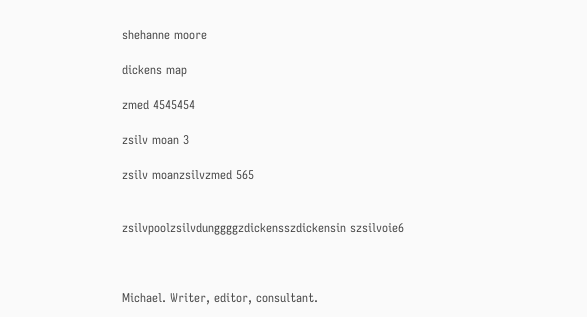shehanne moore

dickens map

zmed 4545454

zsilv moan 3

zsilv moanzsilvzmed 565


zsilvpoolzsilvdunggggzdickensszdickensin szsilvoie6



Michael. Writer, editor, consultant.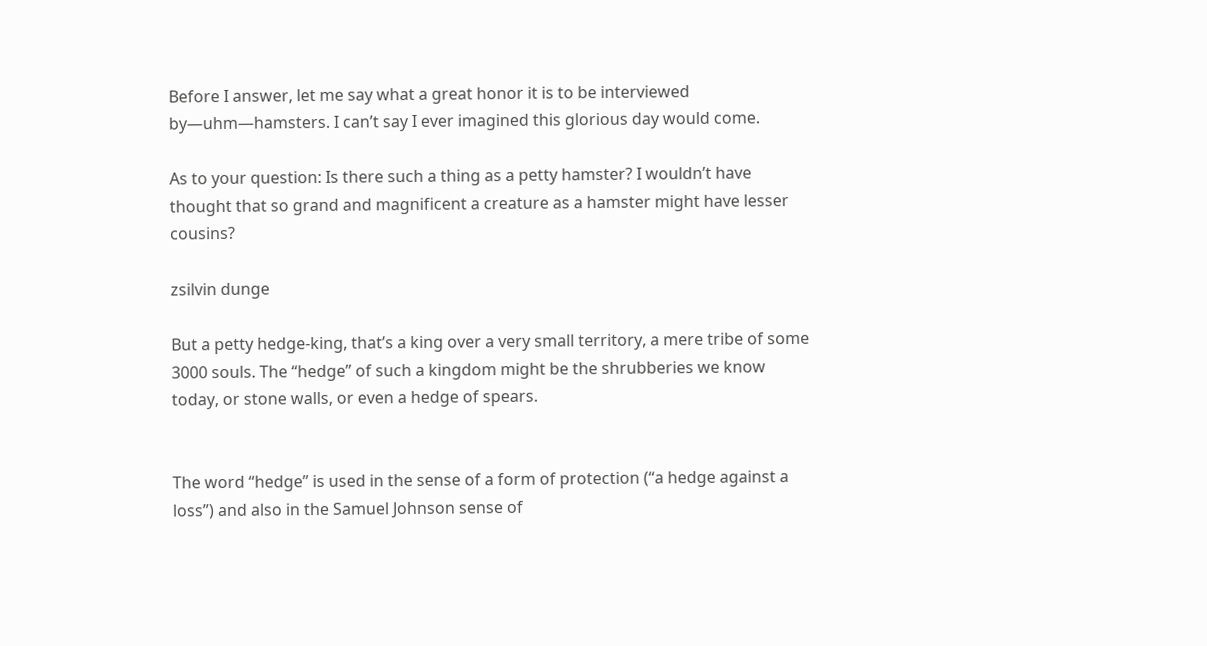Before I answer, let me say what a great honor it is to be interviewed by—uhm—hamsters. I can’t say I ever imagined this glorious day would come.

As to your question: Is there such a thing as a petty hamster? I wouldn’t have thought that so grand and magnificent a creature as a hamster might have lesser cousins?

zsilvin dunge

But a petty hedge-king, that’s a king over a very small territory, a mere tribe of some 3000 souls. The “hedge” of such a kingdom might be the shrubberies we know today, or stone walls, or even a hedge of spears.


The word “hedge” is used in the sense of a form of protection (“a hedge against a loss”) and also in the Samuel Johnson sense of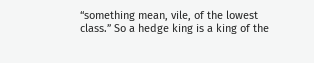“something mean, vile, of the lowest class.” So a hedge king is a king of the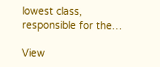lowest class, responsible for the…

View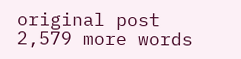original post 2,579 more words